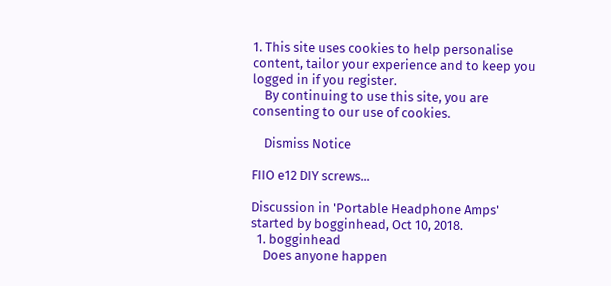1. This site uses cookies to help personalise content, tailor your experience and to keep you logged in if you register.
    By continuing to use this site, you are consenting to our use of cookies.

    Dismiss Notice

FIIO e12 DIY screws...

Discussion in 'Portable Headphone Amps' started by bogginhead, Oct 10, 2018.
  1. bogginhead
    Does anyone happen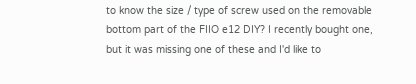to know the size / type of screw used on the removable bottom part of the FIIO e12 DIY? I recently bought one, but it was missing one of these and I'd like to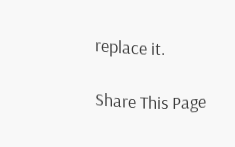replace it.

Share This Page